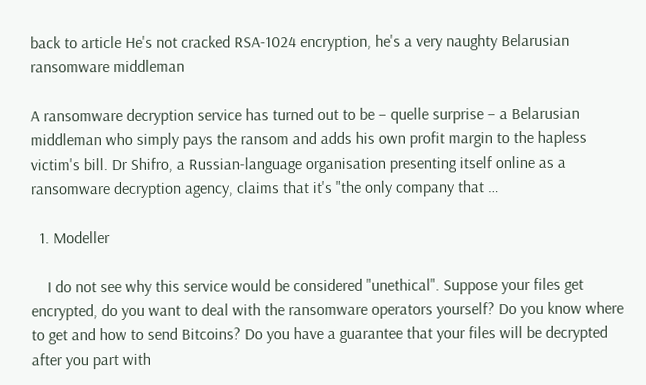back to article He's not cracked RSA-1024 encryption, he's a very naughty Belarusian ransomware middleman

A ransomware decryption service has turned out to be – quelle surprise – a Belarusian middleman who simply pays the ransom and adds his own profit margin to the hapless victim's bill. Dr Shifro, a Russian-language organisation presenting itself online as a ransomware decryption agency, claims that it's "the only company that …

  1. Modeller

    I do not see why this service would be considered "unethical". Suppose your files get encrypted, do you want to deal with the ransomware operators yourself? Do you know where to get and how to send Bitcoins? Do you have a guarantee that your files will be decrypted after you part with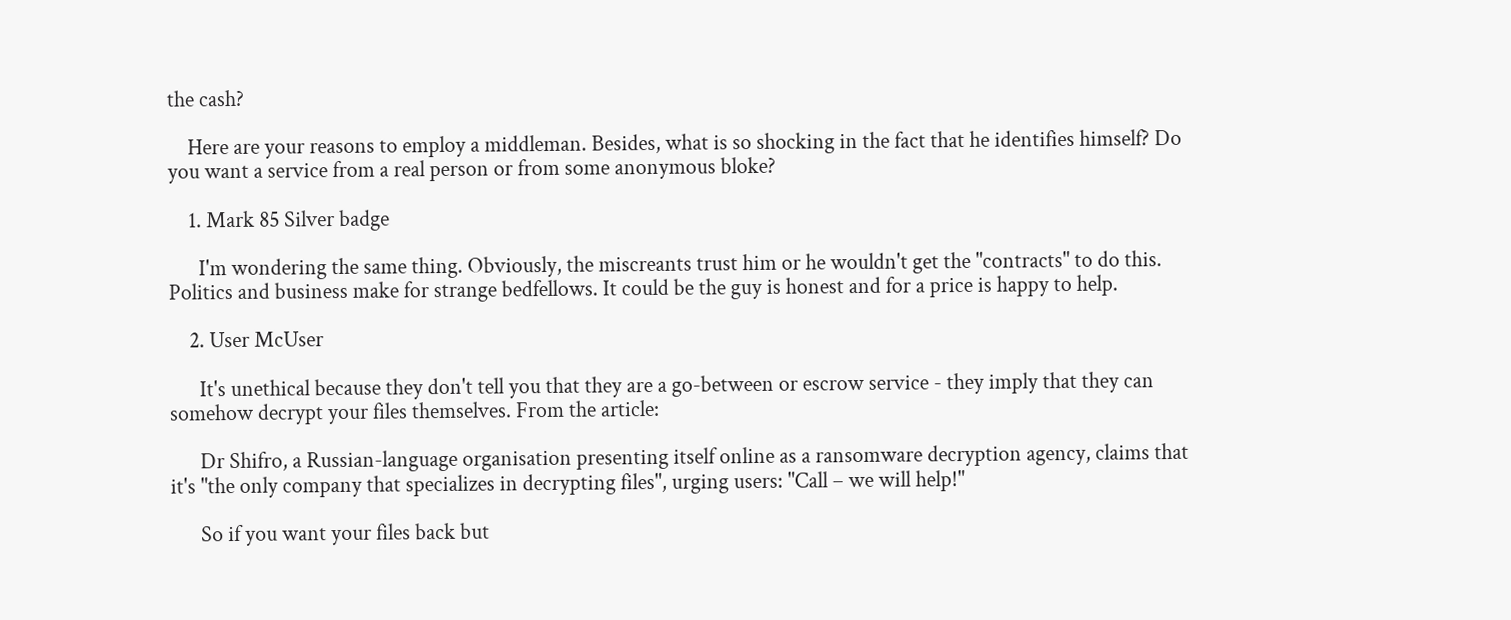the cash?

    Here are your reasons to employ a middleman. Besides, what is so shocking in the fact that he identifies himself? Do you want a service from a real person or from some anonymous bloke?

    1. Mark 85 Silver badge

      I'm wondering the same thing. Obviously, the miscreants trust him or he wouldn't get the "contracts" to do this. Politics and business make for strange bedfellows. It could be the guy is honest and for a price is happy to help.

    2. User McUser

      It's unethical because they don't tell you that they are a go-between or escrow service - they imply that they can somehow decrypt your files themselves. From the article:

      Dr Shifro, a Russian-language organisation presenting itself online as a ransomware decryption agency, claims that it's "the only company that specializes in decrypting files", urging users: "Call – we will help!"

      So if you want your files back but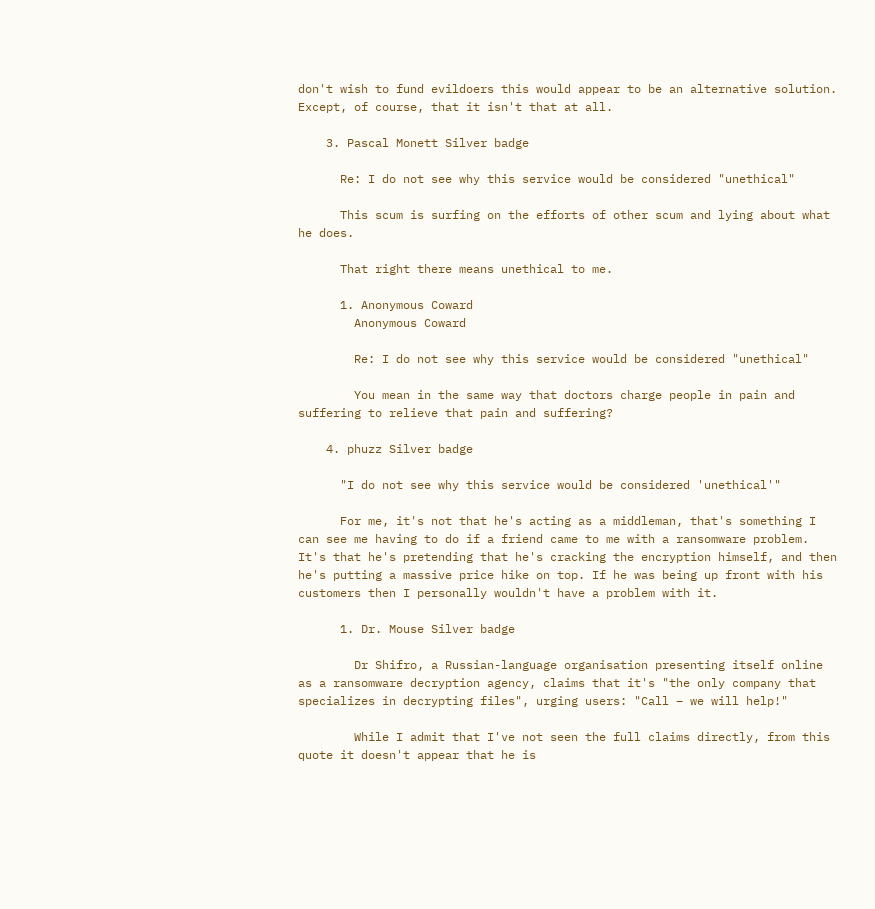don't wish to fund evildoers this would appear to be an alternative solution. Except, of course, that it isn't that at all.

    3. Pascal Monett Silver badge

      Re: I do not see why this service would be considered "unethical"

      This scum is surfing on the efforts of other scum and lying about what he does.

      That right there means unethical to me.

      1. Anonymous Coward
        Anonymous Coward

        Re: I do not see why this service would be considered "unethical"

        You mean in the same way that doctors charge people in pain and suffering to relieve that pain and suffering?

    4. phuzz Silver badge

      "I do not see why this service would be considered 'unethical'"

      For me, it's not that he's acting as a middleman, that's something I can see me having to do if a friend came to me with a ransomware problem. It's that he's pretending that he's cracking the encryption himself, and then he's putting a massive price hike on top. If he was being up front with his customers then I personally wouldn't have a problem with it.

      1. Dr. Mouse Silver badge

        Dr Shifro, a Russian-language organisation presenting itself online as a ransomware decryption agency, claims that it's "the only company that specializes in decrypting files", urging users: "Call – we will help!"

        While I admit that I've not seen the full claims directly, from this quote it doesn't appear that he is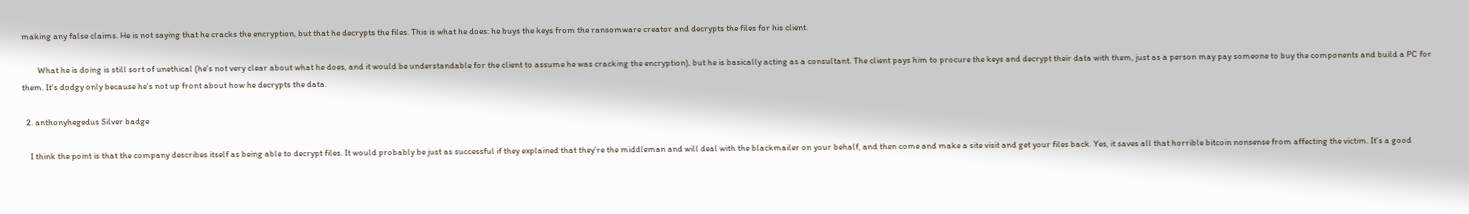making any false claims. He is not saying that he cracks the encryption, but that he decrypts the files. This is what he does: he buys the keys from the ransomware creator and decrypts the files for his client.

        What he is doing is still sort of unethical (he's not very clear about what he does, and it would be understandable for the client to assume he was cracking the encryption), but he is basically acting as a consultant. The client pays him to procure the keys and decrypt their data with them, just as a person may pay someone to buy the components and build a PC for them. It's dodgy only because he's not up front about how he decrypts the data.

  2. anthonyhegedus Silver badge

    I think the point is that the company describes itself as being able to decrypt files. It would probably be just as successful if they explained that they're the middleman and will deal with the blackmailer on your behalf, and then come and make a site visit and get your files back. Yes, it saves all that horrible bitcoin nonsense from affecting the victim. It's a good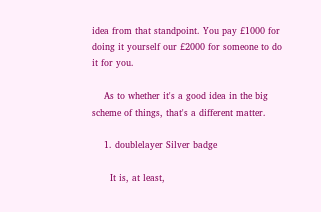idea from that standpoint. You pay £1000 for doing it yourself our £2000 for someone to do it for you.

    As to whether it's a good idea in the big scheme of things, that's a different matter.

    1. doublelayer Silver badge

      It is, at least,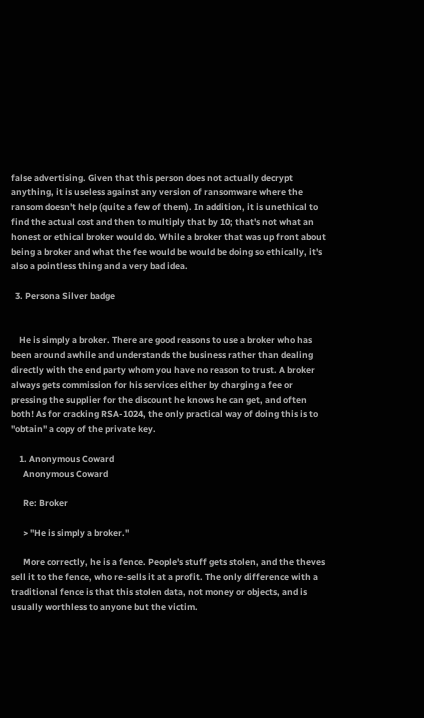false advertising. Given that this person does not actually decrypt anything, it is useless against any version of ransomware where the ransom doesn't help (quite a few of them). In addition, it is unethical to find the actual cost and then to multiply that by 10; that's not what an honest or ethical broker would do. While a broker that was up front about being a broker and what the fee would be would be doing so ethically, it's also a pointless thing and a very bad idea.

  3. Persona Silver badge


    He is simply a broker. There are good reasons to use a broker who has been around awhile and understands the business rather than dealing directly with the end party whom you have no reason to trust. A broker always gets commission for his services either by charging a fee or pressing the supplier for the discount he knows he can get, and often both! As for cracking RSA-1024, the only practical way of doing this is to "obtain" a copy of the private key.

    1. Anonymous Coward
      Anonymous Coward

      Re: Broker

      > "He is simply a broker."

      More correctly, he is a fence. People's stuff gets stolen, and the theves sell it to the fence, who re-sells it at a profit. The only difference with a traditional fence is that this stolen data, not money or objects, and is usually worthless to anyone but the victim.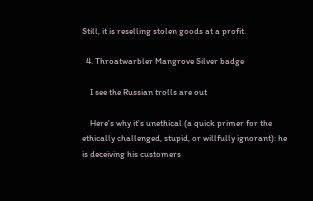Still, it is reselling stolen goods at a profit.

  4. Throatwarbler Mangrove Silver badge

    I see the Russian trolls are out

    Here's why it's unethical (a quick primer for the ethically challenged, stupid, or willfully ignorant): he is deceiving his customers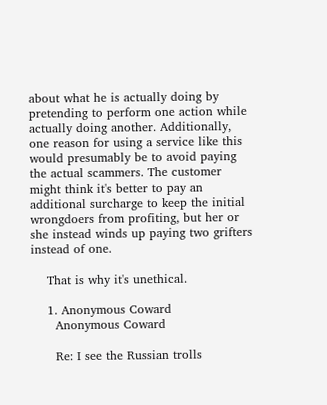about what he is actually doing by pretending to perform one action while actually doing another. Additionally, one reason for using a service like this would presumably be to avoid paying the actual scammers. The customer might think it's better to pay an additional surcharge to keep the initial wrongdoers from profiting, but her or she instead winds up paying two grifters instead of one.

    That is why it's unethical.

    1. Anonymous Coward
      Anonymous Coward

      Re: I see the Russian trolls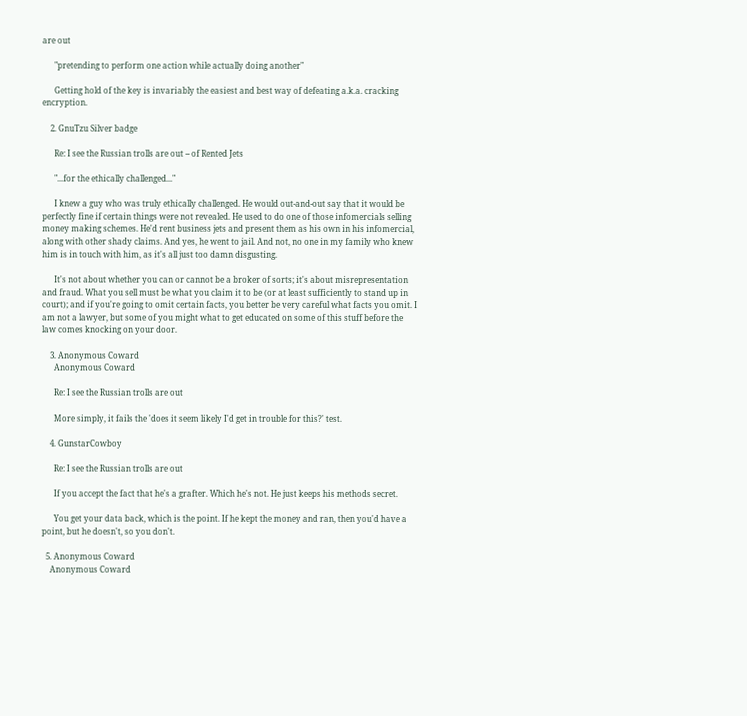are out

      "pretending to perform one action while actually doing another"

      Getting hold of the key is invariably the easiest and best way of defeating a.k.a. cracking encryption.

    2. GnuTzu Silver badge

      Re: I see the Russian trolls are out -- of Rented Jets

      "...for the ethically challenged..."

      I knew a guy who was truly ethically challenged. He would out-and-out say that it would be perfectly fine if certain things were not revealed. He used to do one of those infomercials selling money making schemes. He'd rent business jets and present them as his own in his infomercial, along with other shady claims. And yes, he went to jail. And not, no one in my family who knew him is in touch with him, as it's all just too damn disgusting.

      It's not about whether you can or cannot be a broker of sorts; it's about misrepresentation and fraud. What you sell must be what you claim it to be (or at least sufficiently to stand up in court); and if you're going to omit certain facts, you better be very careful what facts you omit. I am not a lawyer, but some of you might what to get educated on some of this stuff before the law comes knocking on your door.

    3. Anonymous Coward
      Anonymous Coward

      Re: I see the Russian trolls are out

      More simply, it fails the 'does it seem likely I'd get in trouble for this?' test.

    4. GunstarCowboy

      Re: I see the Russian trolls are out

      If you accept the fact that he's a grafter. Which he's not. He just keeps his methods secret.

      You get your data back, which is the point. If he kept the money and ran, then you'd have a point, but he doesn't, so you don't.

  5. Anonymous Coward
    Anonymous Coward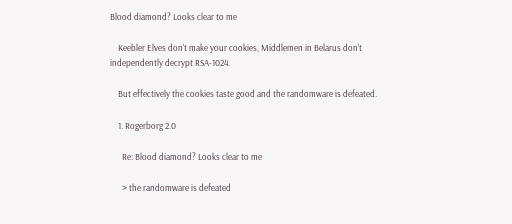Blood diamond? Looks clear to me

    Keebler Elves don't make your cookies, Middlemen in Belarus don't independently decrypt RSA-1024.

    But effectively the cookies taste good and the randomware is defeated.

    1. Rogerborg 2.0

      Re: Blood diamond? Looks clear to me

      > the randomware is defeated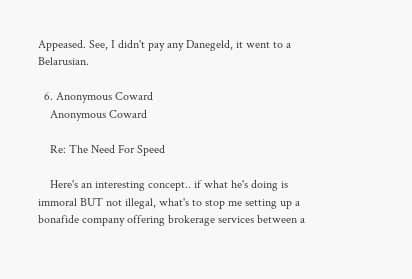Appeased. See, I didn't pay any Danegeld, it went to a Belarusian.

  6. Anonymous Coward
    Anonymous Coward

    Re: The Need For Speed

    Here's an interesting concept.. if what he's doing is immoral BUT not illegal, what's to stop me setting up a bonafide company offering brokerage services between a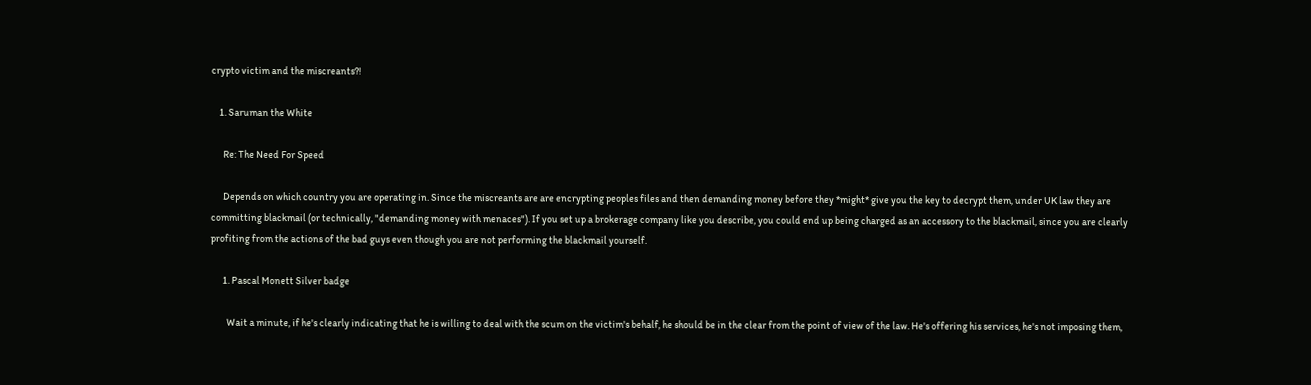crypto victim and the miscreants?!

    1. Saruman the White

      Re: The Need For Speed

      Depends on which country you are operating in. Since the miscreants are are encrypting peoples files and then demanding money before they *might* give you the key to decrypt them, under UK law they are committing blackmail (or technically, "demanding money with menaces"). If you set up a brokerage company like you describe, you could end up being charged as an accessory to the blackmail, since you are clearly profiting from the actions of the bad guys even though you are not performing the blackmail yourself.

      1. Pascal Monett Silver badge

        Wait a minute, if he's clearly indicating that he is willing to deal with the scum on the victim's behalf, he should be in the clear from the point of view of the law. He's offering his services, he's not imposing them,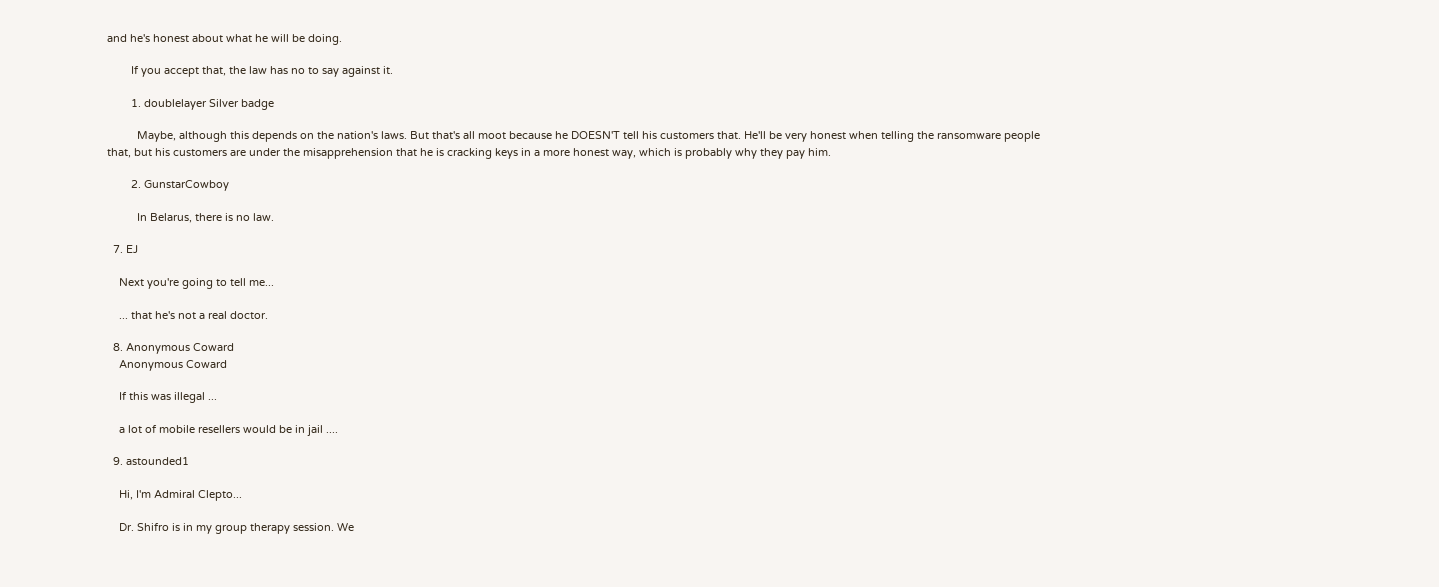and he's honest about what he will be doing.

        If you accept that, the law has no to say against it.

        1. doublelayer Silver badge

          Maybe, although this depends on the nation's laws. But that's all moot because he DOESN'T tell his customers that. He'll be very honest when telling the ransomware people that, but his customers are under the misapprehension that he is cracking keys in a more honest way, which is probably why they pay him.

        2. GunstarCowboy

          In Belarus, there is no law.

  7. EJ

    Next you're going to tell me...

    ... that he's not a real doctor.

  8. Anonymous Coward
    Anonymous Coward

    If this was illegal ...

    a lot of mobile resellers would be in jail ....

  9. astounded1

    Hi, I'm Admiral Clepto...

    Dr. Shifro is in my group therapy session. We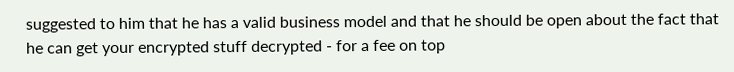suggested to him that he has a valid business model and that he should be open about the fact that he can get your encrypted stuff decrypted - for a fee on top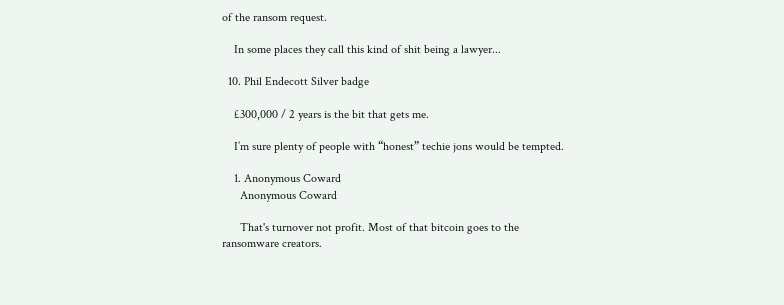of the ransom request.

    In some places they call this kind of shit being a lawyer...

  10. Phil Endecott Silver badge

    £300,000 / 2 years is the bit that gets me.

    I’m sure plenty of people with “honest” techie jons would be tempted.

    1. Anonymous Coward
      Anonymous Coward

      That's turnover not profit. Most of that bitcoin goes to the ransomware creators.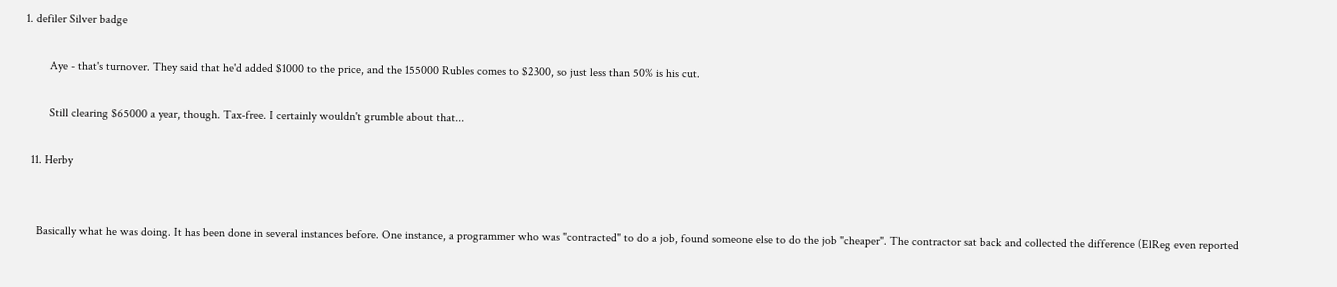1. defiler Silver badge

        Aye - that's turnover. They said that he'd added $1000 to the price, and the 155000 Rubles comes to $2300, so just less than 50% is his cut.

        Still clearing $65000 a year, though. Tax-free. I certainly wouldn't grumble about that...

  11. Herby


    Basically what he was doing. It has been done in several instances before. One instance, a programmer who was "contracted" to do a job, found someone else to do the job "cheaper". The contractor sat back and collected the difference (ElReg even reported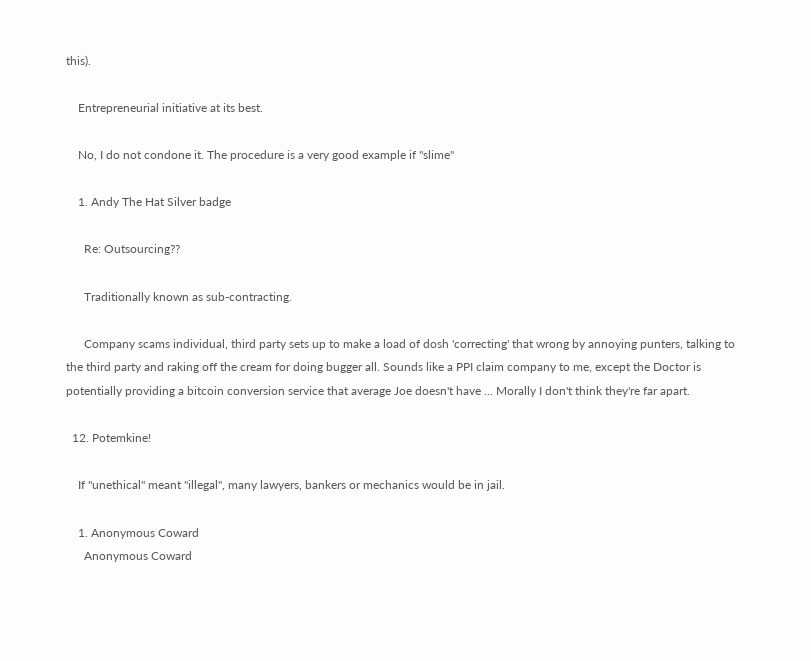this).

    Entrepreneurial initiative at its best.

    No, I do not condone it. The procedure is a very good example if "slime"

    1. Andy The Hat Silver badge

      Re: Outsourcing??

      Traditionally known as sub-contracting.

      Company scams individual, third party sets up to make a load of dosh 'correcting' that wrong by annoying punters, talking to the third party and raking off the cream for doing bugger all. Sounds like a PPI claim company to me, except the Doctor is potentially providing a bitcoin conversion service that average Joe doesn't have ... Morally I don't think they're far apart.

  12. Potemkine!

    If "unethical" meant "illegal", many lawyers, bankers or mechanics would be in jail.

    1. Anonymous Coward
      Anonymous Coward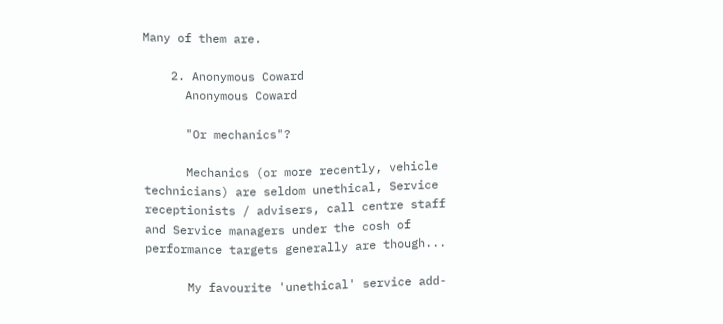Many of them are.

    2. Anonymous Coward
      Anonymous Coward

      "Or mechanics"?

      Mechanics (or more recently, vehicle technicians) are seldom unethical, Service receptionists / advisers, call centre staff and Service managers under the cosh of performance targets generally are though...

      My favourite 'unethical' service add-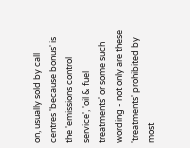on, usually sold by call centres 'because bonus' is the 'emissions control service', 'oil & fuel treatments' or some such wording - not only are these 'treatments' prohibited by most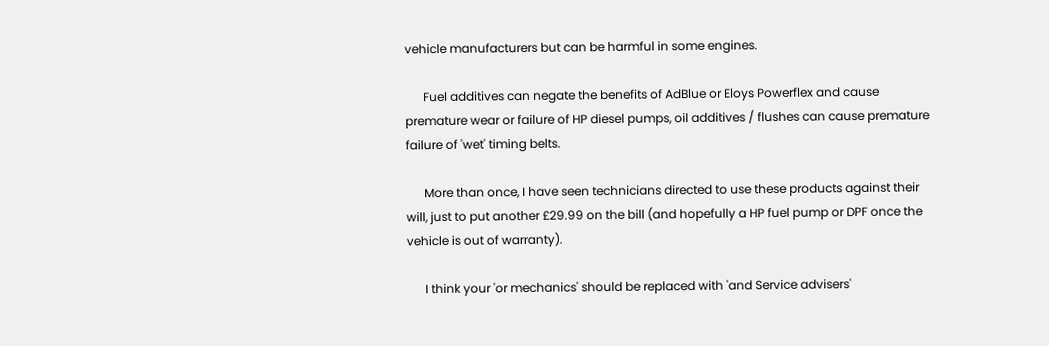vehicle manufacturers but can be harmful in some engines.

      Fuel additives can negate the benefits of AdBlue or Eloys Powerflex and cause premature wear or failure of HP diesel pumps, oil additives / flushes can cause premature failure of 'wet' timing belts.

      More than once, I have seen technicians directed to use these products against their will, just to put another £29.99 on the bill (and hopefully a HP fuel pump or DPF once the vehicle is out of warranty).

      I think your 'or mechanics' should be replaced with 'and Service advisers'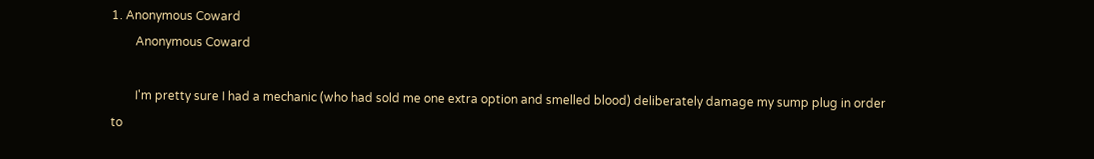1. Anonymous Coward
        Anonymous Coward

        I'm pretty sure I had a mechanic (who had sold me one extra option and smelled blood) deliberately damage my sump plug in order to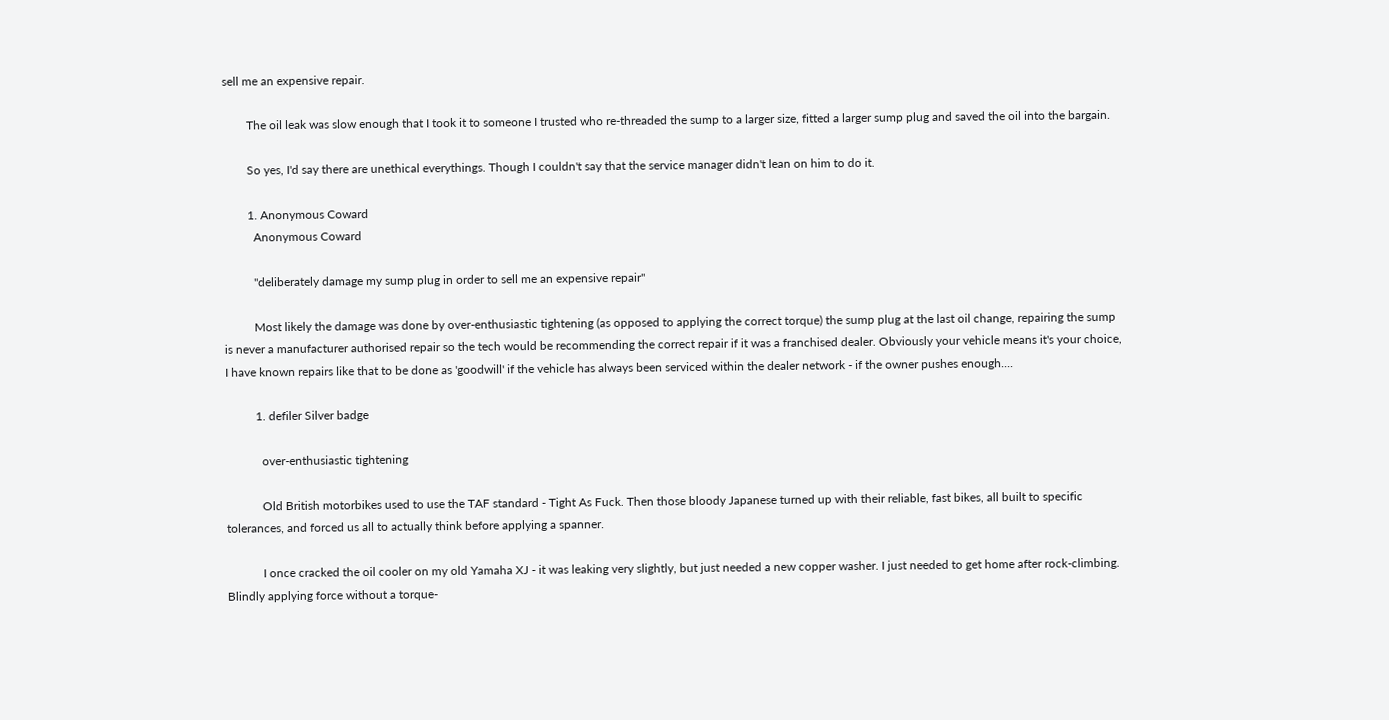sell me an expensive repair.

        The oil leak was slow enough that I took it to someone I trusted who re-threaded the sump to a larger size, fitted a larger sump plug and saved the oil into the bargain.

        So yes, I'd say there are unethical everythings. Though I couldn't say that the service manager didn't lean on him to do it.

        1. Anonymous Coward
          Anonymous Coward

          "deliberately damage my sump plug in order to sell me an expensive repair"

          Most likely the damage was done by over-enthusiastic tightening (as opposed to applying the correct torque) the sump plug at the last oil change, repairing the sump is never a manufacturer authorised repair so the tech would be recommending the correct repair if it was a franchised dealer. Obviously your vehicle means it's your choice, I have known repairs like that to be done as 'goodwill' if the vehicle has always been serviced within the dealer network - if the owner pushes enough....

          1. defiler Silver badge

            over-enthusiastic tightening

            Old British motorbikes used to use the TAF standard - Tight As Fuck. Then those bloody Japanese turned up with their reliable, fast bikes, all built to specific tolerances, and forced us all to actually think before applying a spanner.

            I once cracked the oil cooler on my old Yamaha XJ - it was leaking very slightly, but just needed a new copper washer. I just needed to get home after rock-climbing. Blindly applying force without a torque-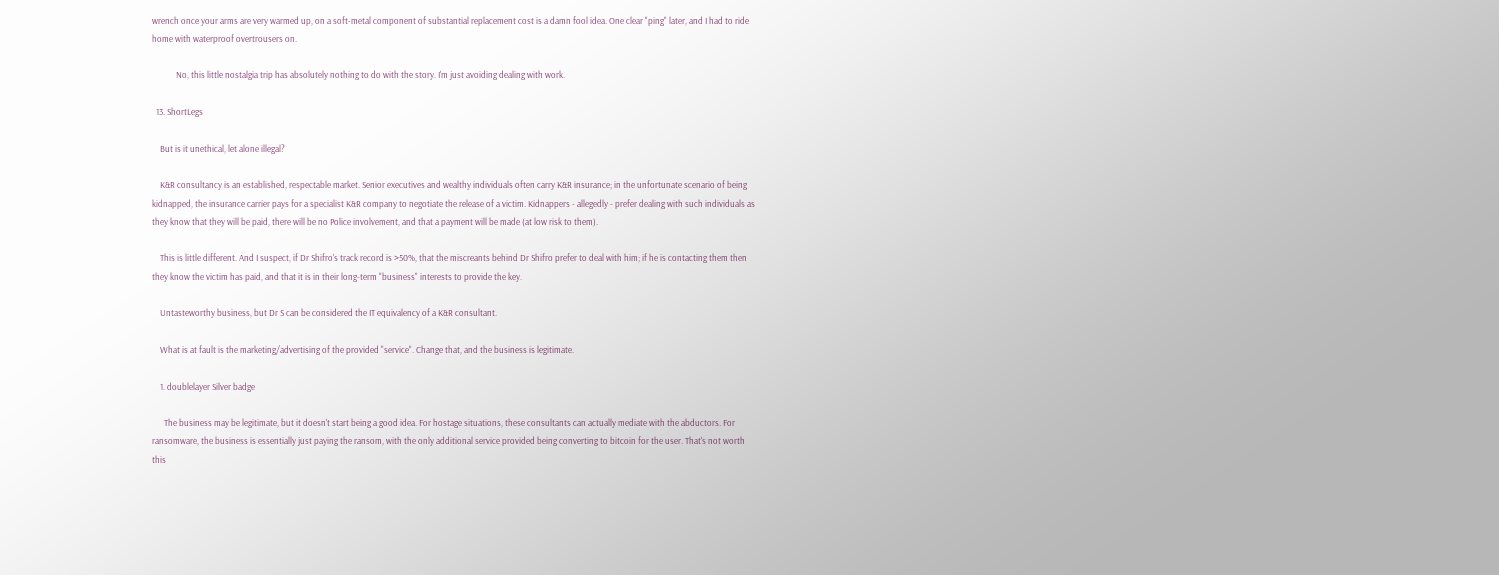wrench once your arms are very warmed up, on a soft-metal component of substantial replacement cost is a damn fool idea. One clear "ping" later, and I had to ride home with waterproof overtrousers on.

            No, this little nostalgia trip has absolutely nothing to do with the story. I'm just avoiding dealing with work.

  13. ShortLegs

    But is it unethical, let alone illegal?

    K&R consultancy is an established, respectable market. Senior executives and wealthy individuals often carry K&R insurance; in the unfortunate scenario of being kidnapped, the insurance carrier pays for a specialist K&R company to negotiate the release of a victim. Kidnappers - allegedly - prefer dealing with such individuals as they know that they will be paid, there will be no Police involvement, and that a payment will be made (at low risk to them).

    This is little different. And I suspect, if Dr Shifro's track record is >50%, that the miscreants behind Dr Shifro prefer to deal with him; if he is contacting them then they know the victim has paid, and that it is in their long-term "business" interests to provide the key.

    Untasteworthy business, but Dr S can be considered the IT equivalency of a K&R consultant.

    What is at fault is the marketing/advertising of the provided "service". Change that, and the business is legitimate.

    1. doublelayer Silver badge

      The business may be legitimate, but it doesn't start being a good idea. For hostage situations, these consultants can actually mediate with the abductors. For ransomware, the business is essentially just paying the ransom, with the only additional service provided being converting to bitcoin for the user. That's not worth this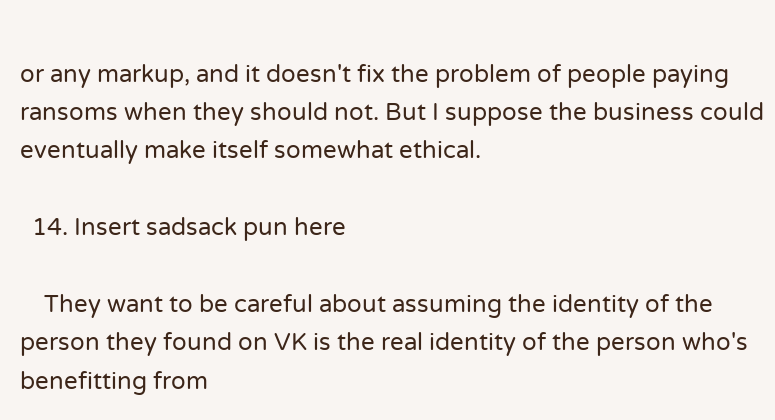or any markup, and it doesn't fix the problem of people paying ransoms when they should not. But I suppose the business could eventually make itself somewhat ethical.

  14. Insert sadsack pun here

    They want to be careful about assuming the identity of the person they found on VK is the real identity of the person who's benefitting from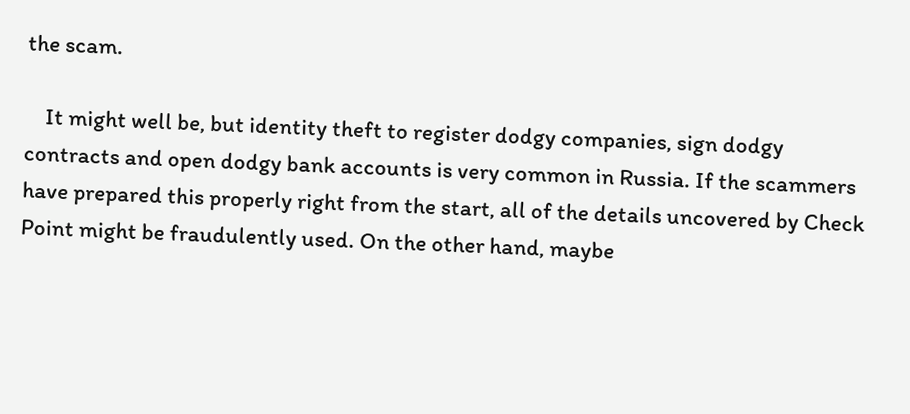the scam.

    It might well be, but identity theft to register dodgy companies, sign dodgy contracts and open dodgy bank accounts is very common in Russia. If the scammers have prepared this properly right from the start, all of the details uncovered by Check Point might be fraudulently used. On the other hand, maybe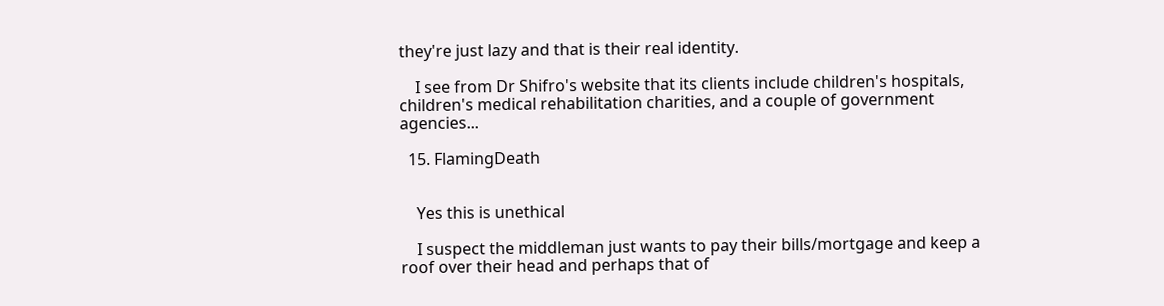they're just lazy and that is their real identity.

    I see from Dr Shifro's website that its clients include children's hospitals, children's medical rehabilitation charities, and a couple of government agencies...

  15. FlamingDeath


    Yes this is unethical

    I suspect the middleman just wants to pay their bills/mortgage and keep a roof over their head and perhaps that of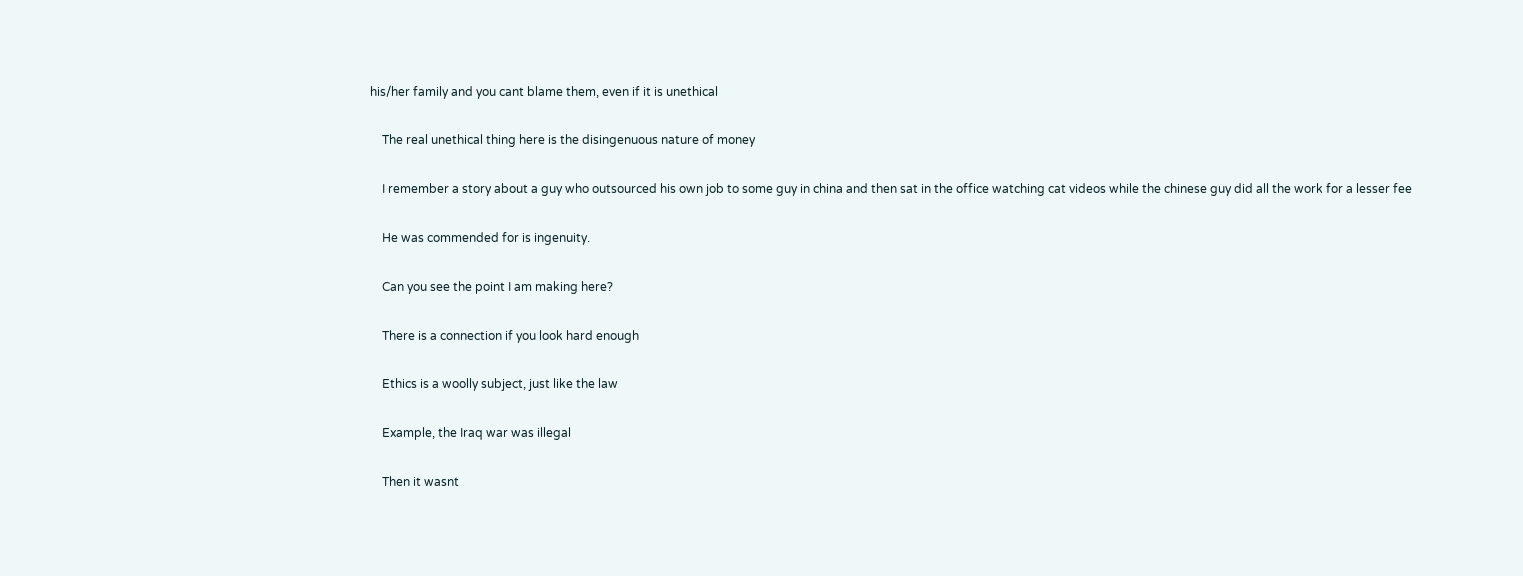his/her family and you cant blame them, even if it is unethical

    The real unethical thing here is the disingenuous nature of money

    I remember a story about a guy who outsourced his own job to some guy in china and then sat in the office watching cat videos while the chinese guy did all the work for a lesser fee

    He was commended for is ingenuity.

    Can you see the point I am making here?

    There is a connection if you look hard enough

    Ethics is a woolly subject, just like the law

    Example, the Iraq war was illegal

    Then it wasnt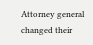Attorney general changed their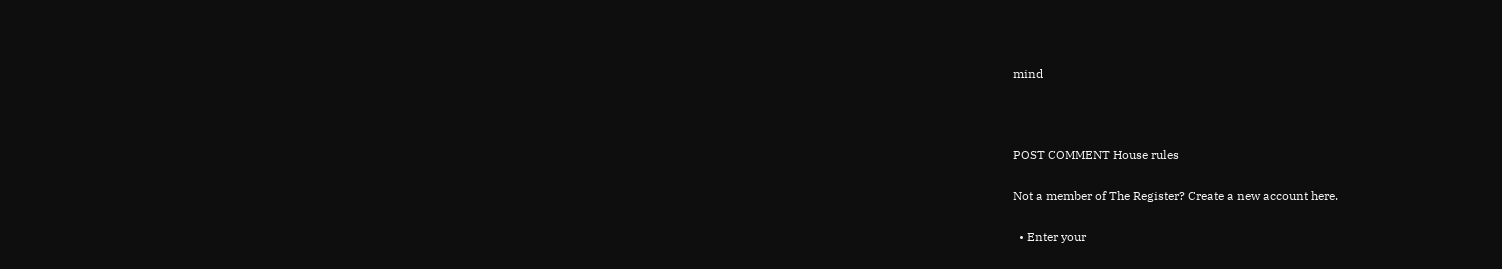mind



POST COMMENT House rules

Not a member of The Register? Create a new account here.

  • Enter your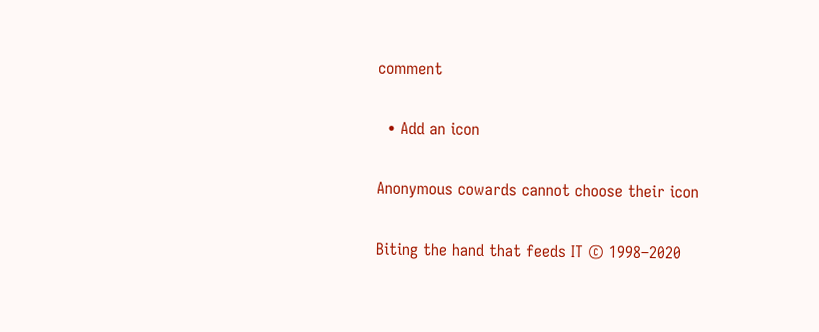comment

  • Add an icon

Anonymous cowards cannot choose their icon

Biting the hand that feeds IT © 1998–2020